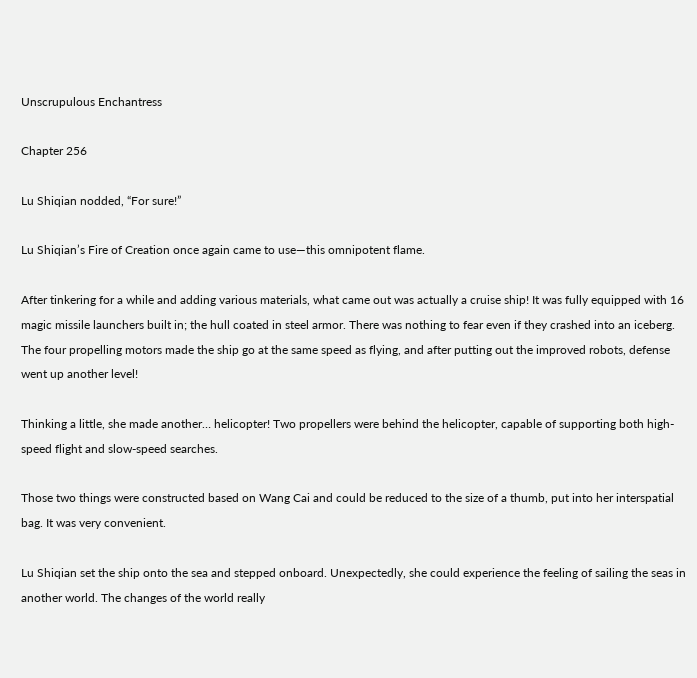Unscrupulous Enchantress

Chapter 256

Lu Shiqian nodded, “For sure!”

Lu Shiqian’s Fire of Creation once again came to use—this omnipotent flame.

After tinkering for a while and adding various materials, what came out was actually a cruise ship! It was fully equipped with 16 magic missile launchers built in; the hull coated in steel armor. There was nothing to fear even if they crashed into an iceberg. The four propelling motors made the ship go at the same speed as flying, and after putting out the improved robots, defense went up another level!

Thinking a little, she made another… helicopter! Two propellers were behind the helicopter, capable of supporting both high-speed flight and slow-speed searches.

Those two things were constructed based on Wang Cai and could be reduced to the size of a thumb, put into her interspatial bag. It was very convenient.

Lu Shiqian set the ship onto the sea and stepped onboard. Unexpectedly, she could experience the feeling of sailing the seas in another world. The changes of the world really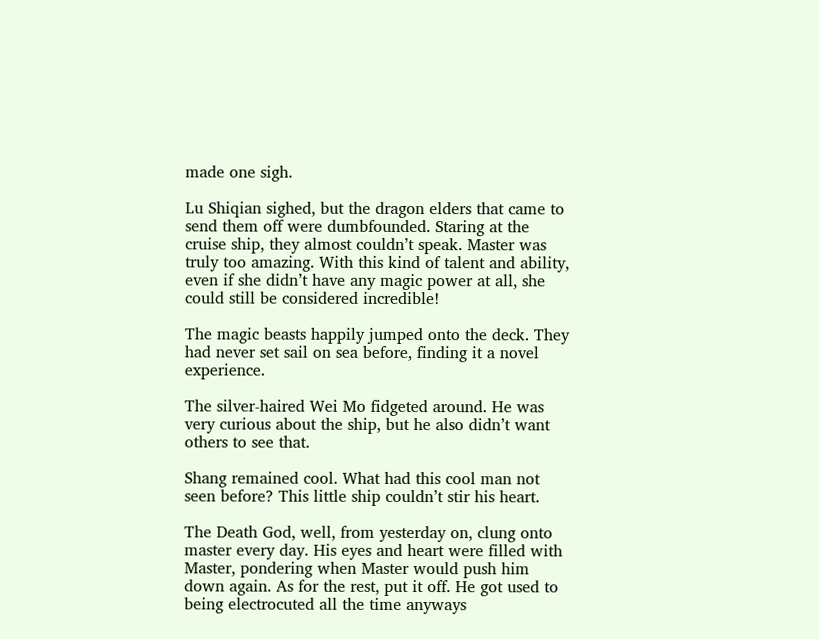made one sigh.

Lu Shiqian sighed, but the dragon elders that came to send them off were dumbfounded. Staring at the cruise ship, they almost couldn’t speak. Master was truly too amazing. With this kind of talent and ability, even if she didn’t have any magic power at all, she could still be considered incredible!

The magic beasts happily jumped onto the deck. They had never set sail on sea before, finding it a novel experience.

The silver-haired Wei Mo fidgeted around. He was very curious about the ship, but he also didn’t want others to see that.

Shang remained cool. What had this cool man not seen before? This little ship couldn’t stir his heart.

The Death God, well, from yesterday on, clung onto master every day. His eyes and heart were filled with Master, pondering when Master would push him down again. As for the rest, put it off. He got used to being electrocuted all the time anyways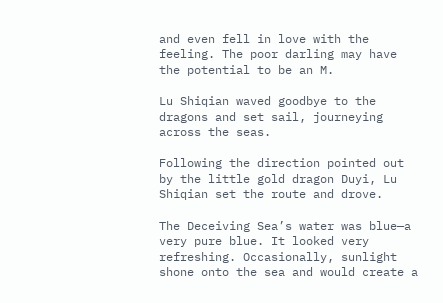and even fell in love with the feeling. The poor darling may have the potential to be an M.

Lu Shiqian waved goodbye to the dragons and set sail, journeying across the seas.

Following the direction pointed out by the little gold dragon Duyi, Lu Shiqian set the route and drove.

The Deceiving Sea’s water was blue—a very pure blue. It looked very refreshing. Occasionally, sunlight shone onto the sea and would create a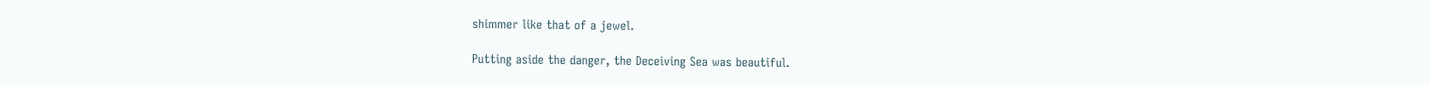shimmer like that of a jewel.

Putting aside the danger, the Deceiving Sea was beautiful.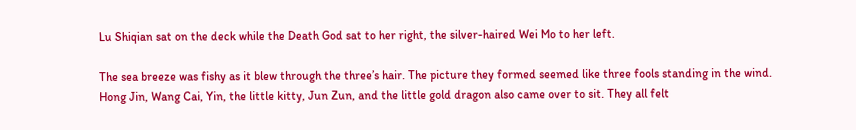Lu Shiqian sat on the deck while the Death God sat to her right, the silver-haired Wei Mo to her left.

The sea breeze was fishy as it blew through the three’s hair. The picture they formed seemed like three fools standing in the wind. Hong Jin, Wang Cai, Yin, the little kitty, Jun Zun, and the little gold dragon also came over to sit. They all felt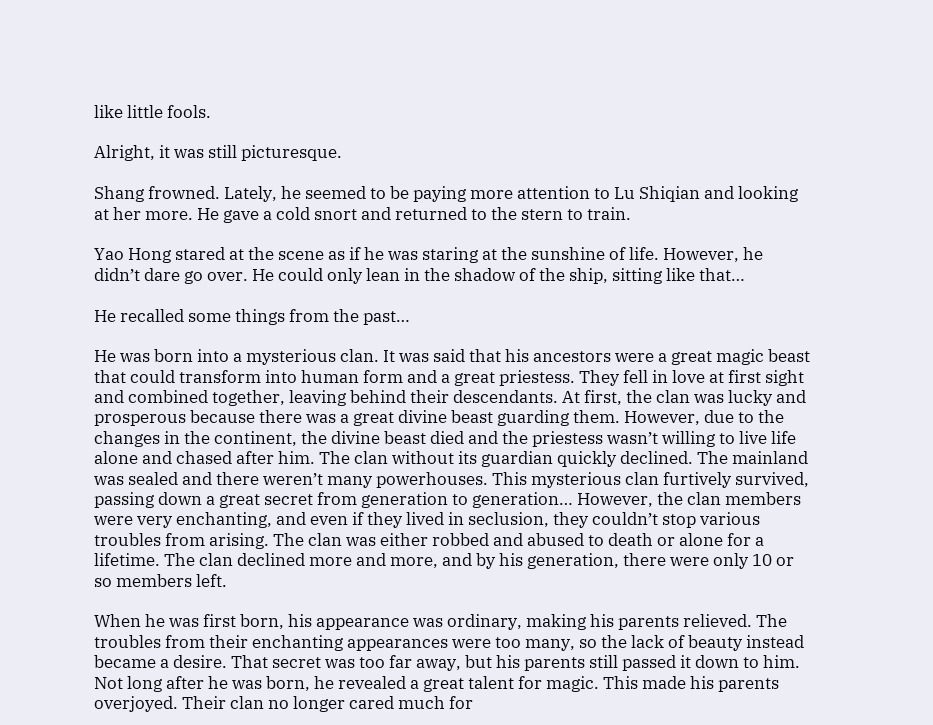like little fools.

Alright, it was still picturesque.

Shang frowned. Lately, he seemed to be paying more attention to Lu Shiqian and looking at her more. He gave a cold snort and returned to the stern to train.

Yao Hong stared at the scene as if he was staring at the sunshine of life. However, he didn’t dare go over. He could only lean in the shadow of the ship, sitting like that…

He recalled some things from the past…

He was born into a mysterious clan. It was said that his ancestors were a great magic beast that could transform into human form and a great priestess. They fell in love at first sight and combined together, leaving behind their descendants. At first, the clan was lucky and prosperous because there was a great divine beast guarding them. However, due to the changes in the continent, the divine beast died and the priestess wasn’t willing to live life alone and chased after him. The clan without its guardian quickly declined. The mainland was sealed and there weren’t many powerhouses. This mysterious clan furtively survived, passing down a great secret from generation to generation… However, the clan members were very enchanting, and even if they lived in seclusion, they couldn’t stop various troubles from arising. The clan was either robbed and abused to death or alone for a lifetime. The clan declined more and more, and by his generation, there were only 10 or so members left.

When he was first born, his appearance was ordinary, making his parents relieved. The troubles from their enchanting appearances were too many, so the lack of beauty instead became a desire. That secret was too far away, but his parents still passed it down to him. Not long after he was born, he revealed a great talent for magic. This made his parents overjoyed. Their clan no longer cared much for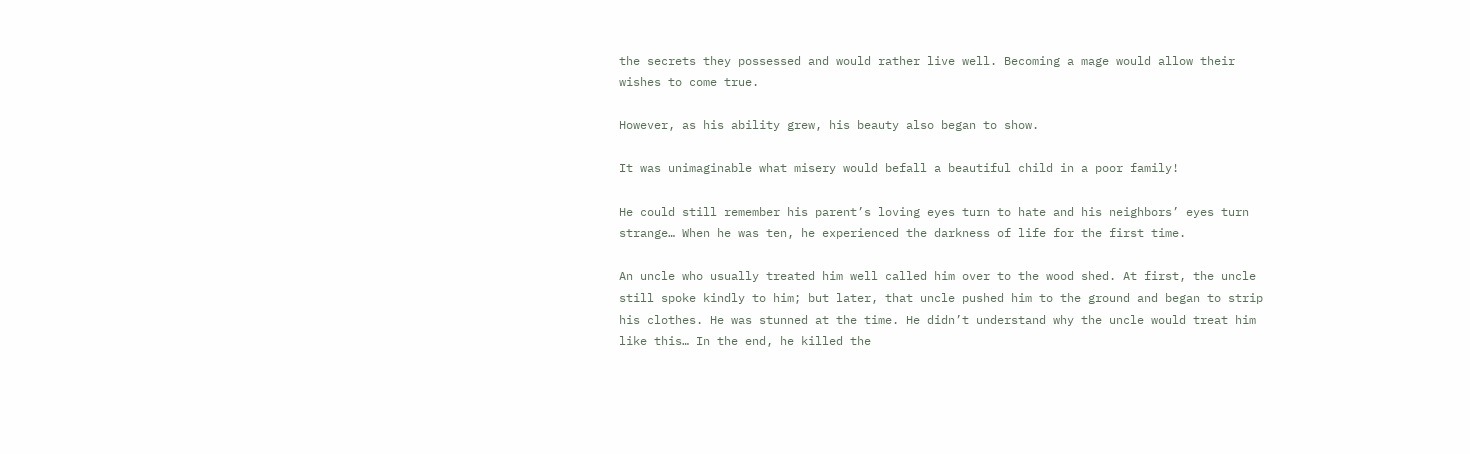the secrets they possessed and would rather live well. Becoming a mage would allow their wishes to come true.

However, as his ability grew, his beauty also began to show.

It was unimaginable what misery would befall a beautiful child in a poor family!

He could still remember his parent’s loving eyes turn to hate and his neighbors’ eyes turn strange… When he was ten, he experienced the darkness of life for the first time.

An uncle who usually treated him well called him over to the wood shed. At first, the uncle still spoke kindly to him; but later, that uncle pushed him to the ground and began to strip his clothes. He was stunned at the time. He didn’t understand why the uncle would treat him like this… In the end, he killed the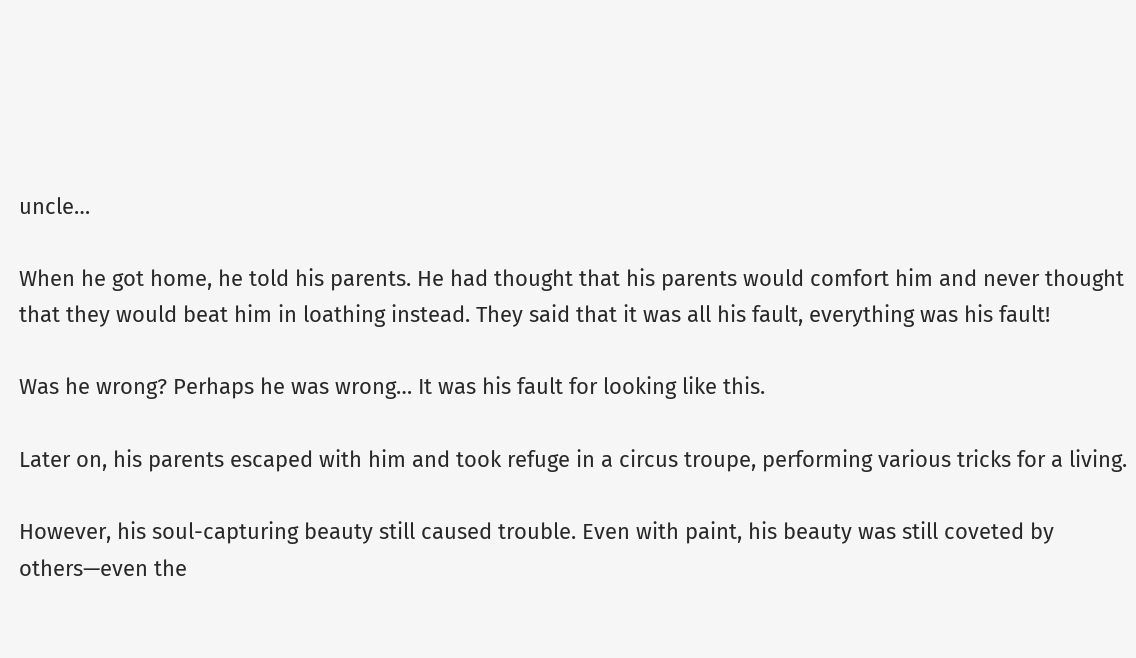uncle…

When he got home, he told his parents. He had thought that his parents would comfort him and never thought that they would beat him in loathing instead. They said that it was all his fault, everything was his fault!

Was he wrong? Perhaps he was wrong… It was his fault for looking like this.

Later on, his parents escaped with him and took refuge in a circus troupe, performing various tricks for a living.

However, his soul-capturing beauty still caused trouble. Even with paint, his beauty was still coveted by others—even the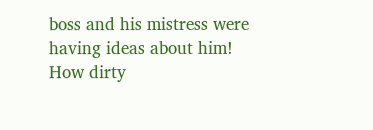boss and his mistress were having ideas about him! How dirty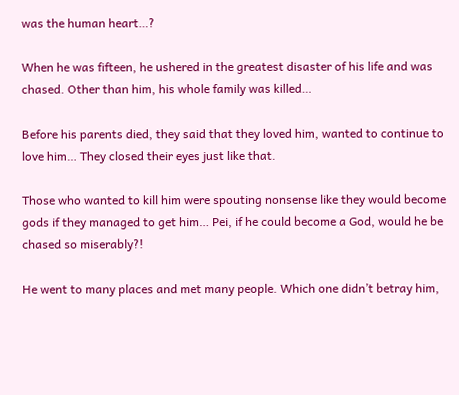was the human heart…?

When he was fifteen, he ushered in the greatest disaster of his life and was chased. Other than him, his whole family was killed…

Before his parents died, they said that they loved him, wanted to continue to love him… They closed their eyes just like that.

Those who wanted to kill him were spouting nonsense like they would become gods if they managed to get him… Pei, if he could become a God, would he be chased so miserably?!

He went to many places and met many people. Which one didn’t betray him,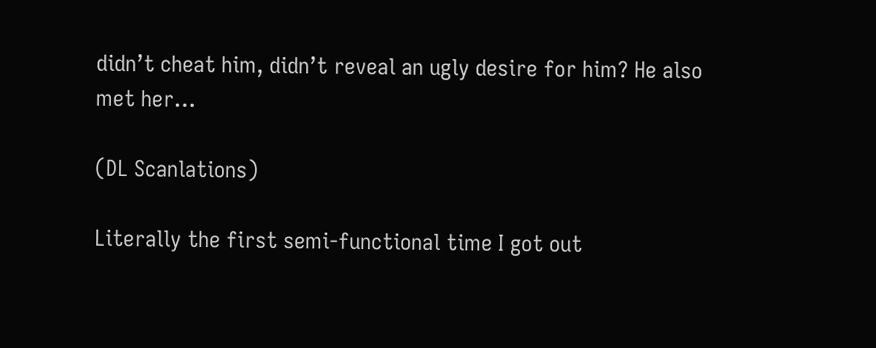didn’t cheat him, didn’t reveal an ugly desire for him? He also met her…

(DL Scanlations)

Literally the first semi-functional time I got out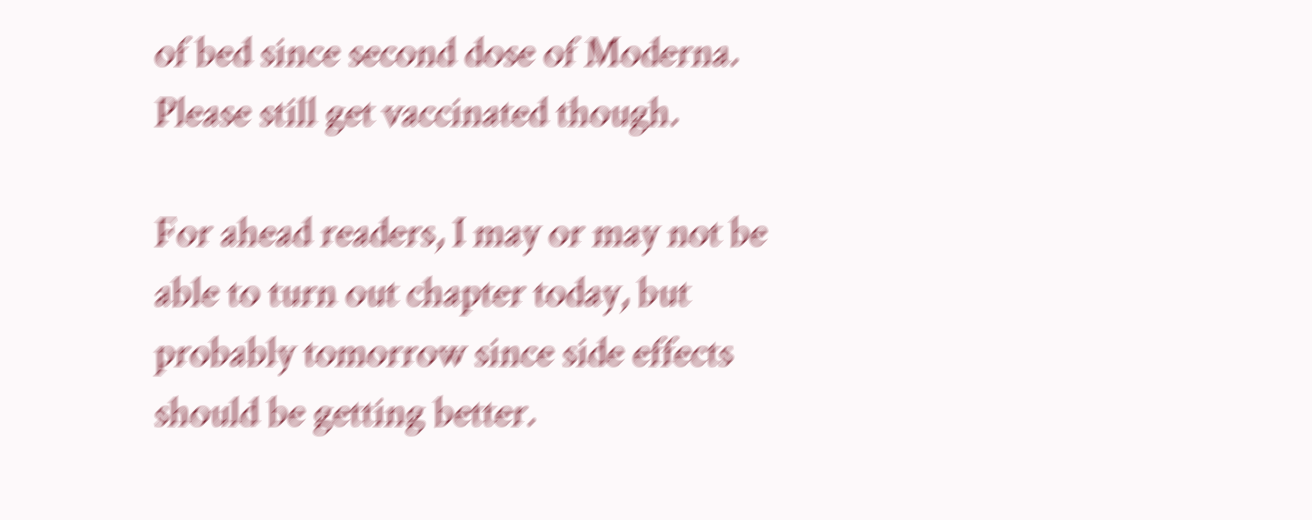of bed since second dose of Moderna. Please still get vaccinated though.

For ahead readers, I may or may not be able to turn out chapter today, but probably tomorrow since side effects should be getting better.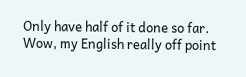Only have half of it done so far. Wow, my English really off point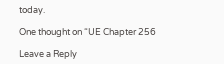today.

One thought on “UE Chapter 256

Leave a Reply